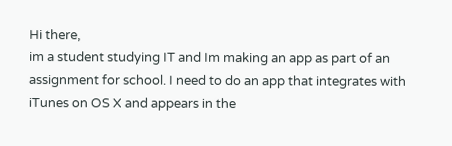Hi there,
im a student studying IT and Im making an app as part of an assignment for school. I need to do an app that integrates with iTunes on OS X and appears in the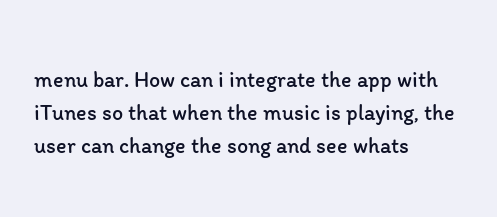menu bar. How can i integrate the app with iTunes so that when the music is playing, the user can change the song and see whats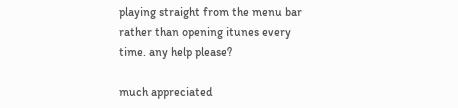playing straight from the menu bar rather than opening itunes every time. any help please?

much appreciated